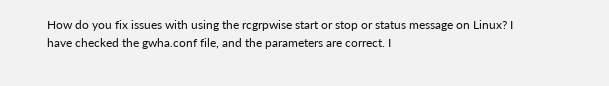How do you fix issues with using the rcgrpwise start or stop or status message on Linux? I have checked the gwha.conf file, and the parameters are correct. I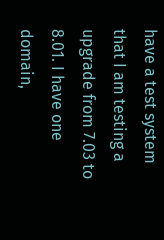have a test system that I am testing a upgrade from 7.03 to 8.01. I have one domain,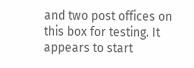and two post offices on this box for testing. It appears to start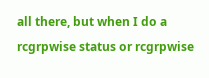all there, but when I do a rcgrpwise status or rcgrpwise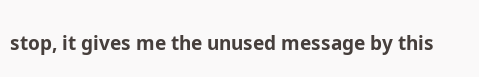stop, it gives me the unused message by this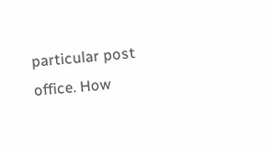particular post office. How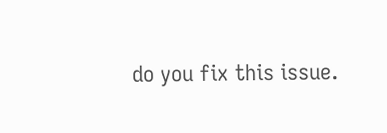do you fix this issue.